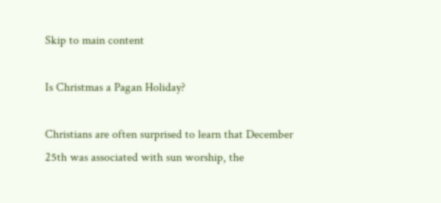Skip to main content

Is Christmas a Pagan Holiday?

Christians are often surprised to learn that December 25th was associated with sun worship, the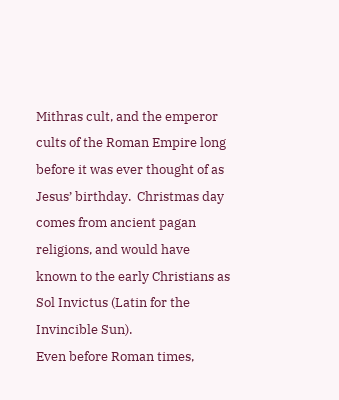Mithras cult, and the emperor cults of the Roman Empire long before it was ever thought of as Jesus’ birthday.  Christmas day comes from ancient pagan religions, and would have known to the early Christians as Sol Invictus (Latin for the Invincible Sun).
Even before Roman times,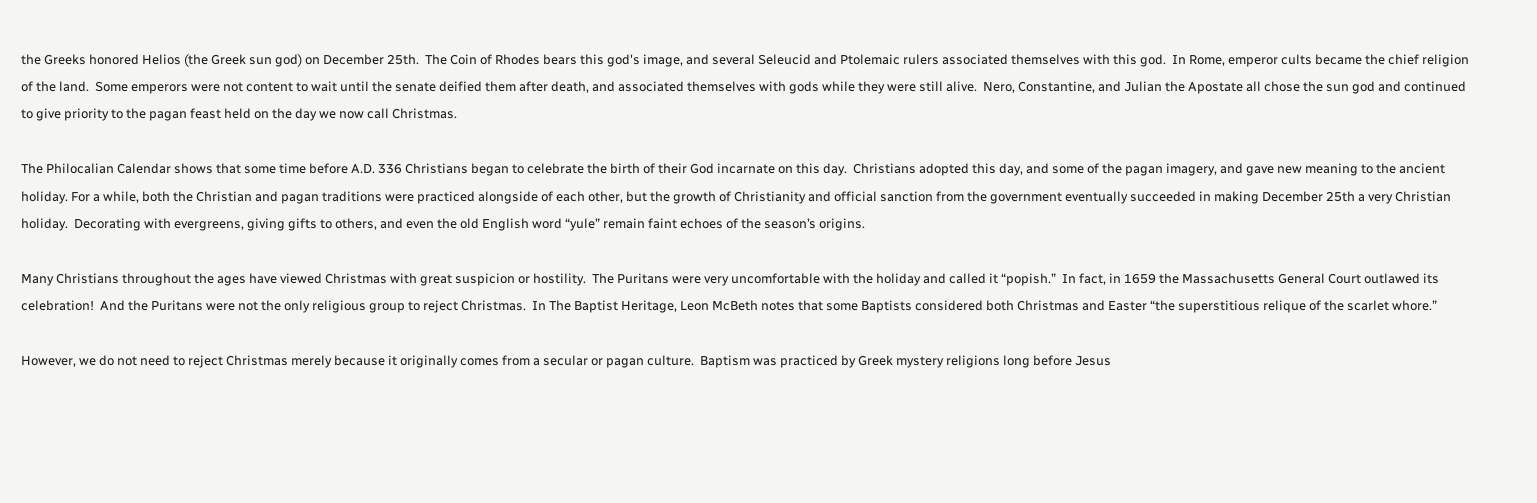the Greeks honored Helios (the Greek sun god) on December 25th.  The Coin of Rhodes bears this god's image, and several Seleucid and Ptolemaic rulers associated themselves with this god.  In Rome, emperor cults became the chief religion of the land.  Some emperors were not content to wait until the senate deified them after death, and associated themselves with gods while they were still alive.  Nero, Constantine, and Julian the Apostate all chose the sun god and continued to give priority to the pagan feast held on the day we now call Christmas.

The Philocalian Calendar shows that some time before A.D. 336 Christians began to celebrate the birth of their God incarnate on this day.  Christians adopted this day, and some of the pagan imagery, and gave new meaning to the ancient holiday. For a while, both the Christian and pagan traditions were practiced alongside of each other, but the growth of Christianity and official sanction from the government eventually succeeded in making December 25th a very Christian holiday.  Decorating with evergreens, giving gifts to others, and even the old English word “yule” remain faint echoes of the season’s origins.

Many Christians throughout the ages have viewed Christmas with great suspicion or hostility.  The Puritans were very uncomfortable with the holiday and called it “popish.”  In fact, in 1659 the Massachusetts General Court outlawed its celebration!  And the Puritans were not the only religious group to reject Christmas.  In The Baptist Heritage, Leon McBeth notes that some Baptists considered both Christmas and Easter “the superstitious relique of the scarlet whore.”

However, we do not need to reject Christmas merely because it originally comes from a secular or pagan culture.  Baptism was practiced by Greek mystery religions long before Jesus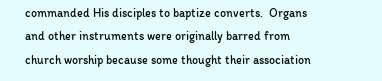commanded His disciples to baptize converts.  Organs and other instruments were originally barred from church worship because some thought their association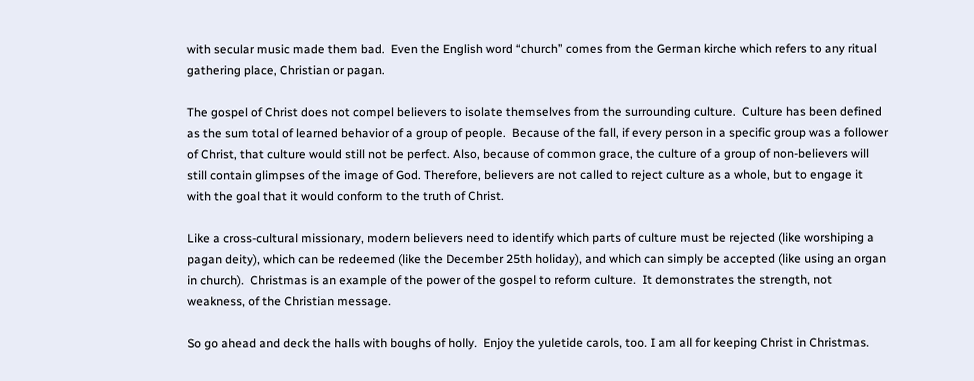with secular music made them bad.  Even the English word “church” comes from the German kirche which refers to any ritual gathering place, Christian or pagan.

The gospel of Christ does not compel believers to isolate themselves from the surrounding culture.  Culture has been defined as the sum total of learned behavior of a group of people.  Because of the fall, if every person in a specific group was a follower of Christ, that culture would still not be perfect. Also, because of common grace, the culture of a group of non-believers will still contain glimpses of the image of God. Therefore, believers are not called to reject culture as a whole, but to engage it with the goal that it would conform to the truth of Christ.

Like a cross-cultural missionary, modern believers need to identify which parts of culture must be rejected (like worshiping a pagan deity), which can be redeemed (like the December 25th holiday), and which can simply be accepted (like using an organ in church).  Christmas is an example of the power of the gospel to reform culture.  It demonstrates the strength, not weakness, of the Christian message.

So go ahead and deck the halls with boughs of holly.  Enjoy the yuletide carols, too. I am all for keeping Christ in Christmas.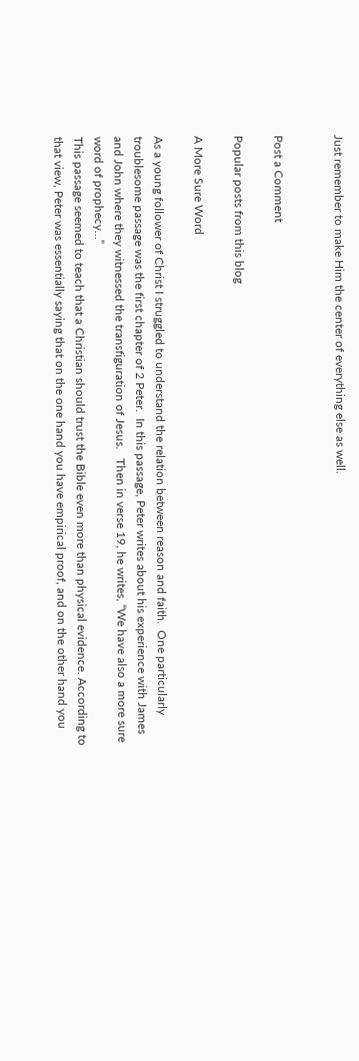Just remember to make Him the center of everything else as well.


Post a Comment

Popular posts from this blog

A More Sure Word

As a young follower of Christ I struggled to understand the relation between reason and faith.  One particularly troublesome passage was the first chapter of 2 Peter.  In this passage, Peter writes about his experience with James and John where they witnessed the transfiguration of Jesus.   Then in verse 19, he writes, “We have also a more sure word of prophecy…”
This passage seemed to teach that a Christian should trust the Bible even more than physical evidence. According to that view, Peter was essentially saying that on the one hand you have empirical proof, and on the other hand you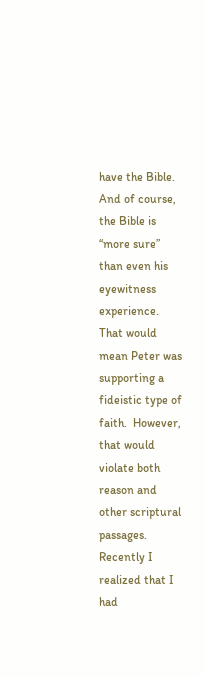have the Bible.  And of course, the Bible is “more sure” than even his eyewitness experience. That would mean Peter was supporting a fideistic type of faith.  However, that would violate both reason and other scriptural passages.
Recently I realized that I had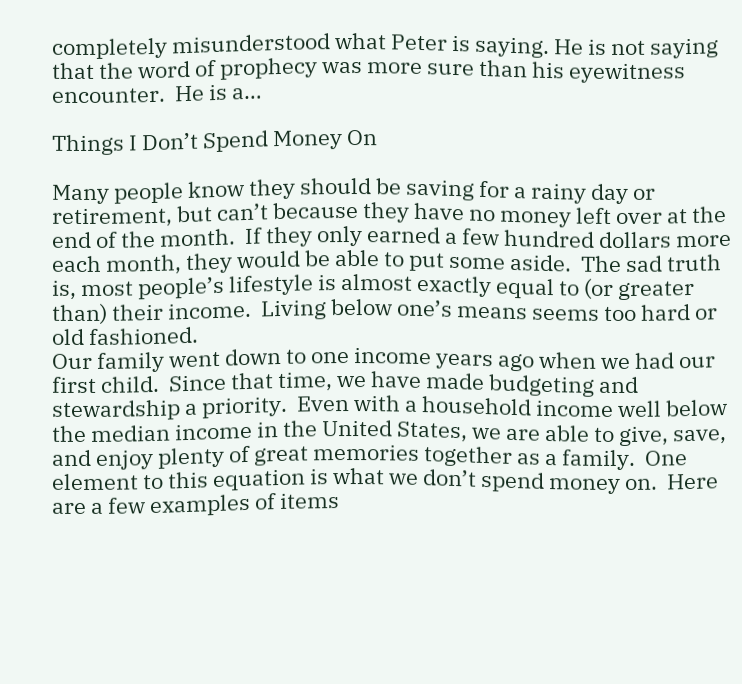completely misunderstood what Peter is saying. He is not saying that the word of prophecy was more sure than his eyewitness encounter.  He is a…

Things I Don’t Spend Money On

Many people know they should be saving for a rainy day or retirement, but can’t because they have no money left over at the end of the month.  If they only earned a few hundred dollars more each month, they would be able to put some aside.  The sad truth is, most people’s lifestyle is almost exactly equal to (or greater than) their income.  Living below one’s means seems too hard or old fashioned.
Our family went down to one income years ago when we had our first child.  Since that time, we have made budgeting and stewardship a priority.  Even with a household income well below the median income in the United States, we are able to give, save, and enjoy plenty of great memories together as a family.  One element to this equation is what we don’t spend money on.  Here are a few examples of items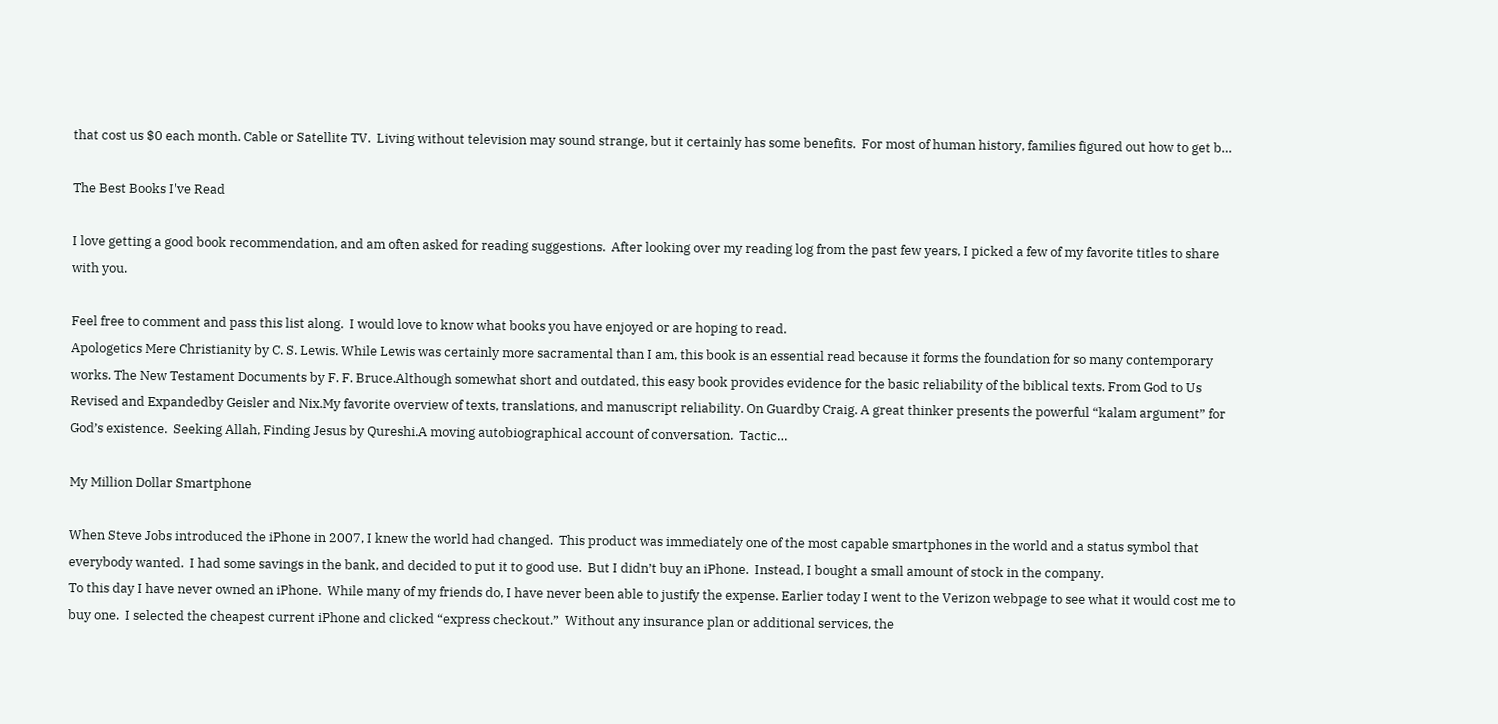that cost us $0 each month. Cable or Satellite TV.  Living without television may sound strange, but it certainly has some benefits.  For most of human history, families figured out how to get b…

The Best Books I've Read

I love getting a good book recommendation, and am often asked for reading suggestions.  After looking over my reading log from the past few years, I picked a few of my favorite titles to share with you.

Feel free to comment and pass this list along.  I would love to know what books you have enjoyed or are hoping to read.
Apologetics Mere Christianity by C. S. Lewis. While Lewis was certainly more sacramental than I am, this book is an essential read because it forms the foundation for so many contemporary works. The New Testament Documents by F. F. Bruce.Although somewhat short and outdated, this easy book provides evidence for the basic reliability of the biblical texts. From God to Us Revised and Expandedby Geisler and Nix.My favorite overview of texts, translations, and manuscript reliability. On Guardby Craig. A great thinker presents the powerful “kalam argument” for God’s existence.  Seeking Allah, Finding Jesus by Qureshi.A moving autobiographical account of conversation.  Tactic…

My Million Dollar Smartphone

When Steve Jobs introduced the iPhone in 2007, I knew the world had changed.  This product was immediately one of the most capable smartphones in the world and a status symbol that everybody wanted.  I had some savings in the bank, and decided to put it to good use.  But I didn’t buy an iPhone.  Instead, I bought a small amount of stock in the company.
To this day I have never owned an iPhone.  While many of my friends do, I have never been able to justify the expense. Earlier today I went to the Verizon webpage to see what it would cost me to buy one.  I selected the cheapest current iPhone and clicked “express checkout.”  Without any insurance plan or additional services, the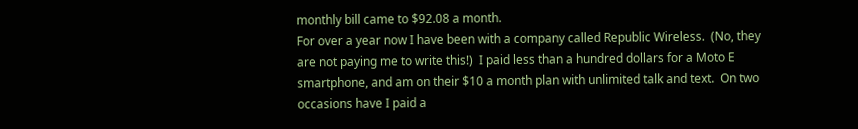monthly bill came to $92.08 a month.
For over a year now I have been with a company called Republic Wireless.  (No, they are not paying me to write this!)  I paid less than a hundred dollars for a Moto E smartphone, and am on their $10 a month plan with unlimited talk and text.  On two occasions have I paid a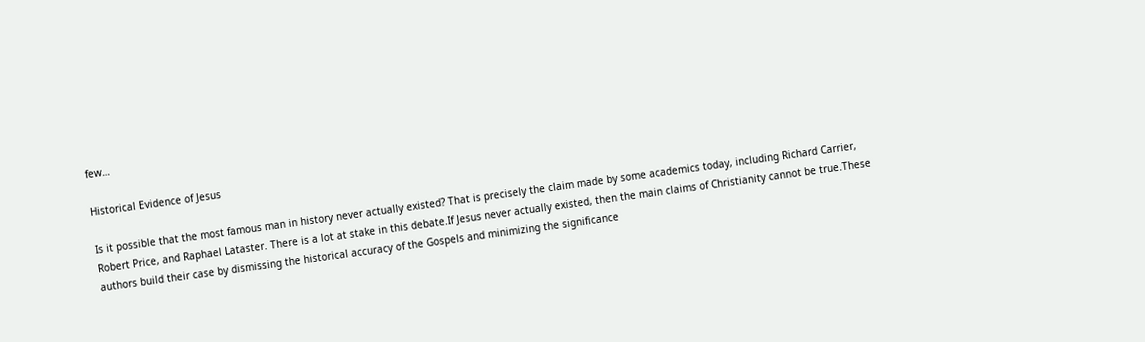few…

Historical Evidence of Jesus

Is it possible that the most famous man in history never actually existed? That is precisely the claim made by some academics today, including Richard Carrier, Robert Price, and Raphael Lataster. There is a lot at stake in this debate.If Jesus never actually existed, then the main claims of Christianity cannot be true.These authors build their case by dismissing the historical accuracy of the Gospels and minimizing the significance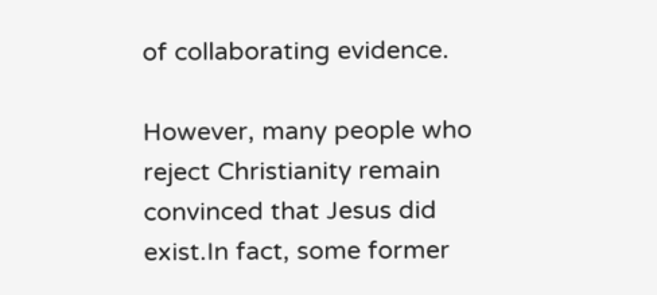of collaborating evidence.

However, many people who reject Christianity remain convinced that Jesus did exist.In fact, some former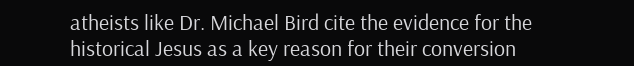atheists like Dr. Michael Bird cite the evidence for the historical Jesus as a key reason for their conversion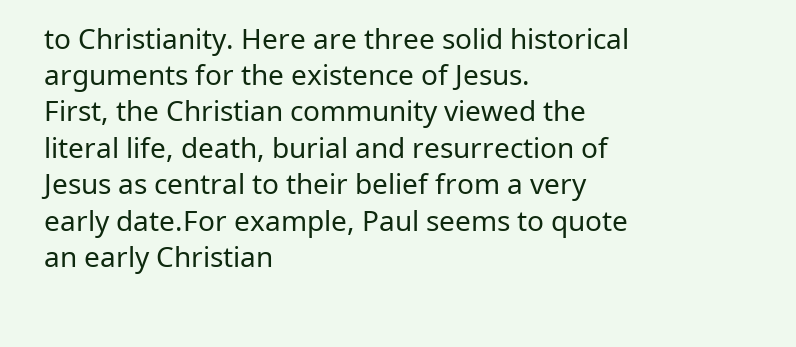to Christianity. Here are three solid historical arguments for the existence of Jesus.
First, the Christian community viewed the literal life, death, burial and resurrection of Jesus as central to their belief from a very early date.For example, Paul seems to quote an early Christian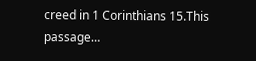creed in 1 Corinthians 15.This passage…